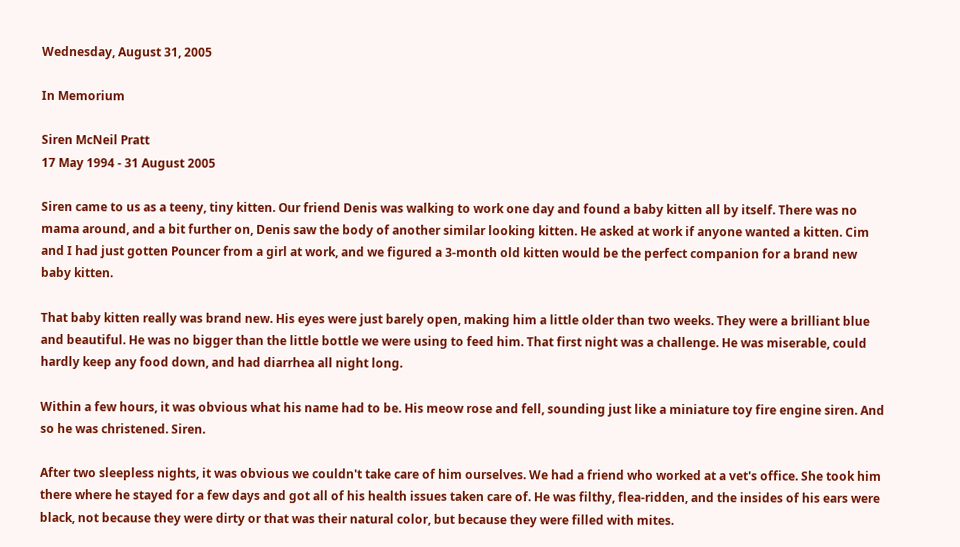Wednesday, August 31, 2005

In Memorium

Siren McNeil Pratt
17 May 1994 - 31 August 2005

Siren came to us as a teeny, tiny kitten. Our friend Denis was walking to work one day and found a baby kitten all by itself. There was no mama around, and a bit further on, Denis saw the body of another similar looking kitten. He asked at work if anyone wanted a kitten. Cim and I had just gotten Pouncer from a girl at work, and we figured a 3-month old kitten would be the perfect companion for a brand new baby kitten.

That baby kitten really was brand new. His eyes were just barely open, making him a little older than two weeks. They were a brilliant blue and beautiful. He was no bigger than the little bottle we were using to feed him. That first night was a challenge. He was miserable, could hardly keep any food down, and had diarrhea all night long.

Within a few hours, it was obvious what his name had to be. His meow rose and fell, sounding just like a miniature toy fire engine siren. And so he was christened. Siren.

After two sleepless nights, it was obvious we couldn't take care of him ourselves. We had a friend who worked at a vet's office. She took him there where he stayed for a few days and got all of his health issues taken care of. He was filthy, flea-ridden, and the insides of his ears were black, not because they were dirty or that was their natural color, but because they were filled with mites.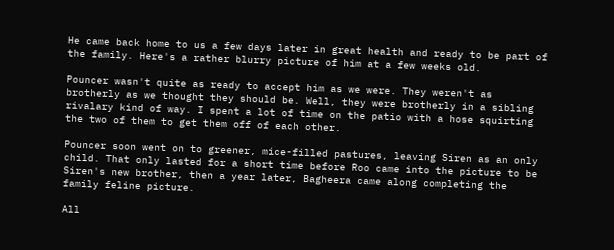He came back home to us a few days later in great health and ready to be part of the family. Here's a rather blurry picture of him at a few weeks old.

Pouncer wasn't quite as ready to accept him as we were. They weren't as brotherly as we thought they should be. Well, they were brotherly in a sibling rivalary kind of way. I spent a lot of time on the patio with a hose squirting the two of them to get them off of each other.

Pouncer soon went on to greener, mice-filled pastures, leaving Siren as an only child. That only lasted for a short time before Roo came into the picture to be Siren's new brother, then a year later, Bagheera came along completing the family feline picture.

All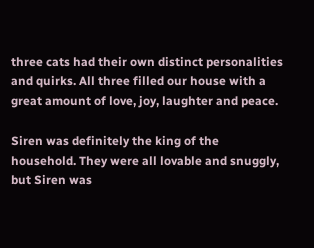three cats had their own distinct personalities and quirks. All three filled our house with a great amount of love, joy, laughter and peace.

Siren was definitely the king of the household. They were all lovable and snuggly, but Siren was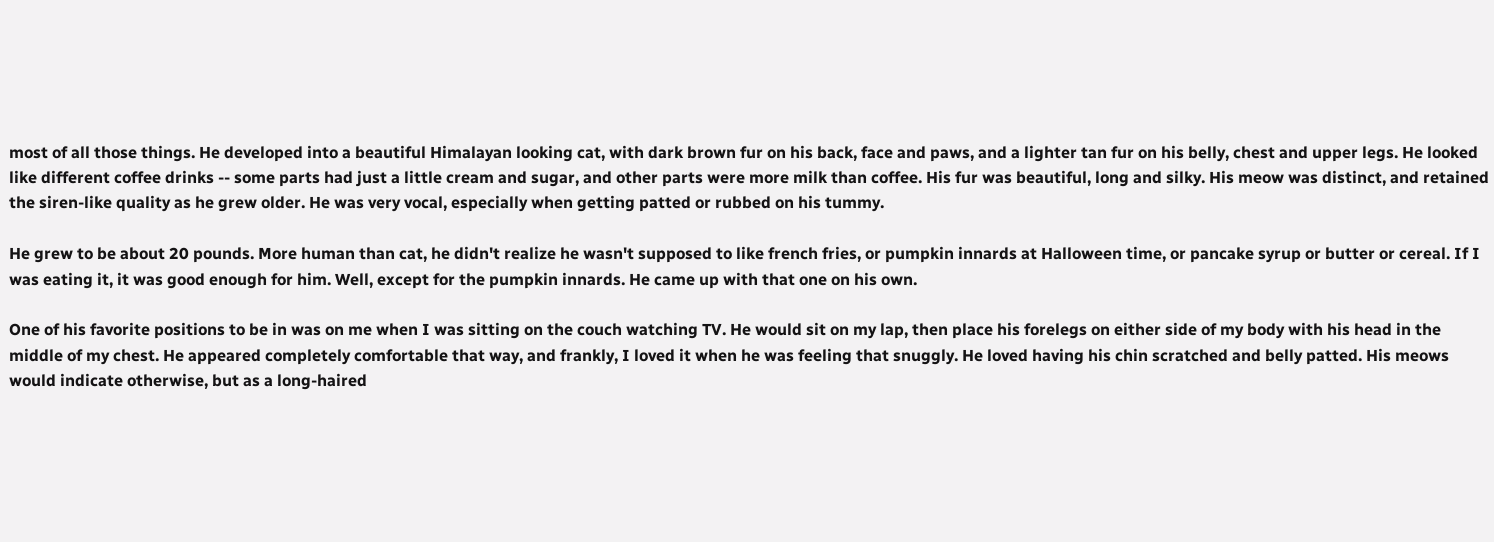most of all those things. He developed into a beautiful Himalayan looking cat, with dark brown fur on his back, face and paws, and a lighter tan fur on his belly, chest and upper legs. He looked like different coffee drinks -- some parts had just a little cream and sugar, and other parts were more milk than coffee. His fur was beautiful, long and silky. His meow was distinct, and retained the siren-like quality as he grew older. He was very vocal, especially when getting patted or rubbed on his tummy.

He grew to be about 20 pounds. More human than cat, he didn't realize he wasn't supposed to like french fries, or pumpkin innards at Halloween time, or pancake syrup or butter or cereal. If I was eating it, it was good enough for him. Well, except for the pumpkin innards. He came up with that one on his own.

One of his favorite positions to be in was on me when I was sitting on the couch watching TV. He would sit on my lap, then place his forelegs on either side of my body with his head in the middle of my chest. He appeared completely comfortable that way, and frankly, I loved it when he was feeling that snuggly. He loved having his chin scratched and belly patted. His meows would indicate otherwise, but as a long-haired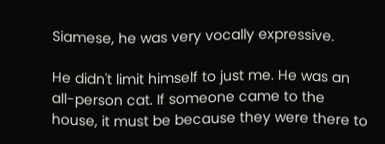Siamese, he was very vocally expressive.

He didn't limit himself to just me. He was an all-person cat. If someone came to the house, it must be because they were there to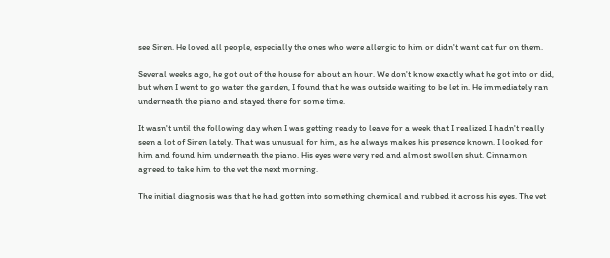see Siren. He loved all people, especially the ones who were allergic to him or didn't want cat fur on them.

Several weeks ago, he got out of the house for about an hour. We don't know exactly what he got into or did, but when I went to go water the garden, I found that he was outside waiting to be let in. He immediately ran underneath the piano and stayed there for some time.

It wasn't until the following day when I was getting ready to leave for a week that I realized I hadn't really seen a lot of Siren lately. That was unusual for him, as he always makes his presence known. I looked for him and found him underneath the piano. His eyes were very red and almost swollen shut. Cinnamon agreed to take him to the vet the next morning.

The initial diagnosis was that he had gotten into something chemical and rubbed it across his eyes. The vet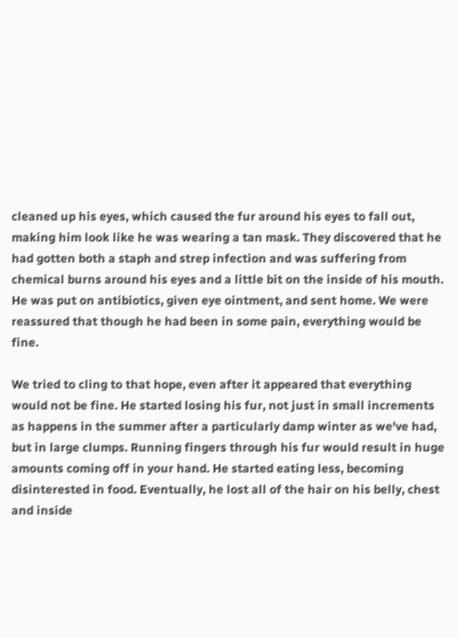cleaned up his eyes, which caused the fur around his eyes to fall out, making him look like he was wearing a tan mask. They discovered that he had gotten both a staph and strep infection and was suffering from chemical burns around his eyes and a little bit on the inside of his mouth. He was put on antibiotics, given eye ointment, and sent home. We were reassured that though he had been in some pain, everything would be fine.

We tried to cling to that hope, even after it appeared that everything would not be fine. He started losing his fur, not just in small increments as happens in the summer after a particularly damp winter as we've had, but in large clumps. Running fingers through his fur would result in huge amounts coming off in your hand. He started eating less, becoming disinterested in food. Eventually, he lost all of the hair on his belly, chest and inside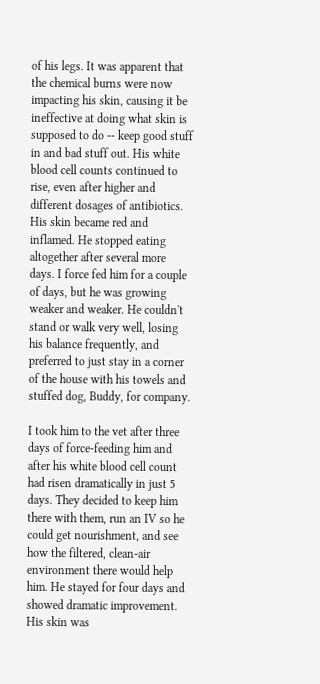of his legs. It was apparent that the chemical burns were now impacting his skin, causing it be ineffective at doing what skin is supposed to do -- keep good stuff in and bad stuff out. His white blood cell counts continued to rise, even after higher and different dosages of antibiotics. His skin became red and inflamed. He stopped eating altogether after several more days. I force fed him for a couple of days, but he was growing weaker and weaker. He couldn't stand or walk very well, losing his balance frequently, and preferred to just stay in a corner of the house with his towels and stuffed dog, Buddy, for company.

I took him to the vet after three days of force-feeding him and after his white blood cell count had risen dramatically in just 5 days. They decided to keep him there with them, run an IV so he could get nourishment, and see how the filtered, clean-air environment there would help him. He stayed for four days and showed dramatic improvement. His skin was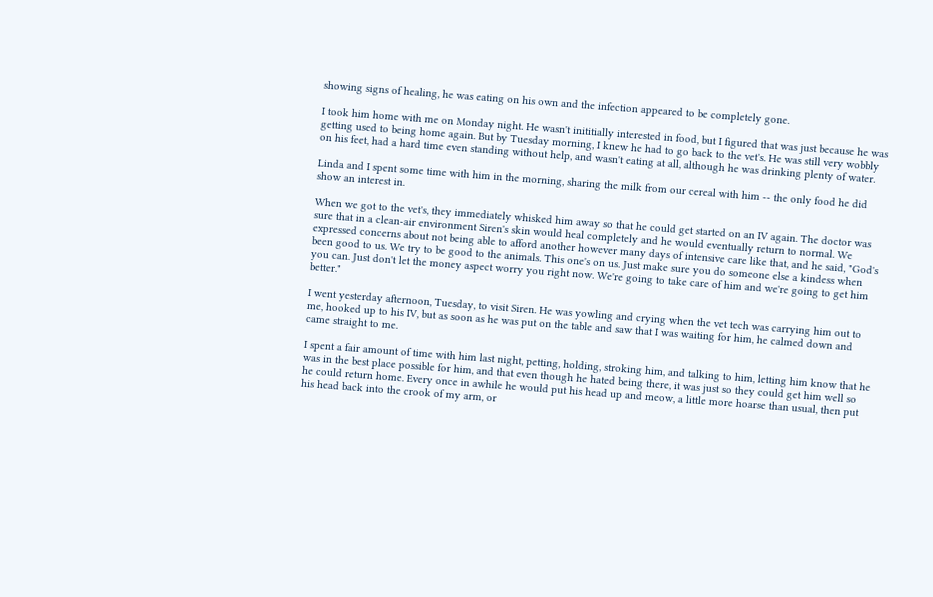showing signs of healing, he was eating on his own and the infection appeared to be completely gone.

I took him home with me on Monday night. He wasn't inititially interested in food, but I figured that was just because he was getting used to being home again. But by Tuesday morning, I knew he had to go back to the vet's. He was still very wobbly on his feet, had a hard time even standing without help, and wasn't eating at all, although he was drinking plenty of water.

Linda and I spent some time with him in the morning, sharing the milk from our cereal with him -- the only food he did show an interest in.

When we got to the vet's, they immediately whisked him away so that he could get started on an IV again. The doctor was sure that in a clean-air environment Siren's skin would heal completely and he would eventually return to normal. We expressed concerns about not being able to afford another however many days of intensive care like that, and he said, "God's been good to us. We try to be good to the animals. This one's on us. Just make sure you do someone else a kindess when you can. Just don't let the money aspect worry you right now. We're going to take care of him and we're going to get him better."

I went yesterday afternoon, Tuesday, to visit Siren. He was yowling and crying when the vet tech was carrying him out to me, hooked up to his IV, but as soon as he was put on the table and saw that I was waiting for him, he calmed down and came straight to me.

I spent a fair amount of time with him last night, petting, holding, stroking him, and talking to him, letting him know that he was in the best place possible for him, and that even though he hated being there, it was just so they could get him well so he could return home. Every once in awhile he would put his head up and meow, a little more hoarse than usual, then put his head back into the crook of my arm, or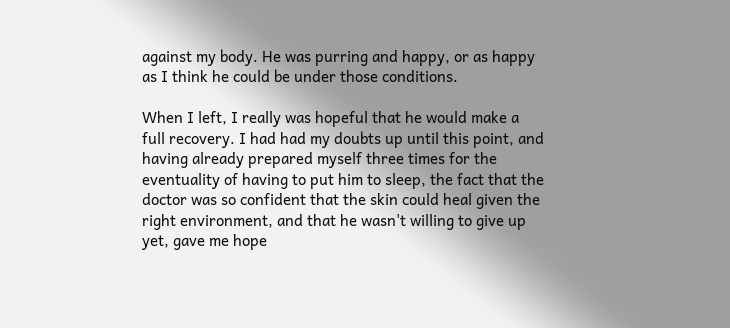against my body. He was purring and happy, or as happy as I think he could be under those conditions.

When I left, I really was hopeful that he would make a full recovery. I had had my doubts up until this point, and having already prepared myself three times for the eventuality of having to put him to sleep, the fact that the doctor was so confident that the skin could heal given the right environment, and that he wasn't willing to give up yet, gave me hope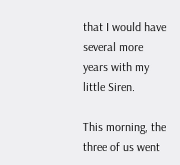that I would have several more years with my little Siren.

This morning, the three of us went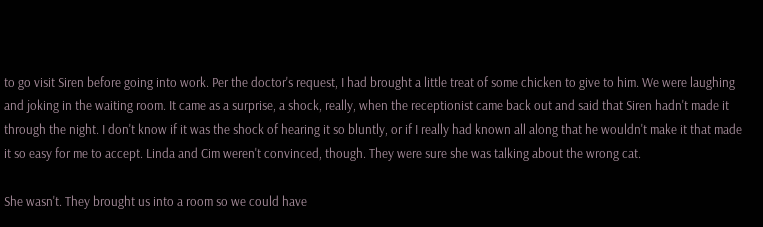to go visit Siren before going into work. Per the doctor's request, I had brought a little treat of some chicken to give to him. We were laughing and joking in the waiting room. It came as a surprise, a shock, really, when the receptionist came back out and said that Siren hadn't made it through the night. I don't know if it was the shock of hearing it so bluntly, or if I really had known all along that he wouldn't make it that made it so easy for me to accept. Linda and Cim weren't convinced, though. They were sure she was talking about the wrong cat.

She wasn't. They brought us into a room so we could have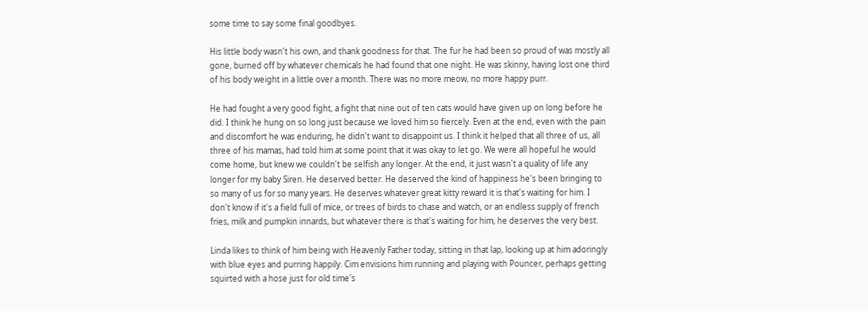some time to say some final goodbyes.

His little body wasn't his own, and thank goodness for that. The fur he had been so proud of was mostly all gone, burned off by whatever chemicals he had found that one night. He was skinny, having lost one third of his body weight in a little over a month. There was no more meow, no more happy purr.

He had fought a very good fight, a fight that nine out of ten cats would have given up on long before he did. I think he hung on so long just because we loved him so fiercely. Even at the end, even with the pain and discomfort he was enduring, he didn't want to disappoint us. I think it helped that all three of us, all three of his mamas, had told him at some point that it was okay to let go. We were all hopeful he would come home, but knew we couldn't be selfish any longer. At the end, it just wasn't a quality of life any longer for my baby Siren. He deserved better. He deserved the kind of happiness he's been bringing to so many of us for so many years. He deserves whatever great kitty reward it is that's waiting for him. I don't know if it's a field full of mice, or trees of birds to chase and watch, or an endless supply of french fries, milk and pumpkin innards, but whatever there is that's waiting for him, he deserves the very best.

Linda likes to think of him being with Heavenly Father today, sitting in that lap, looking up at him adoringly with blue eyes and purring happily. Cim envisions him running and playing with Pouncer, perhaps getting squirted with a hose just for old time's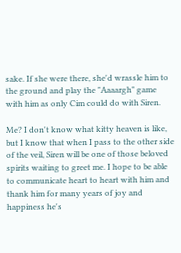sake. If she were there, she'd wrassle him to the ground and play the "Aaaargh" game with him as only Cim could do with Siren.

Me? I don't know what kitty heaven is like, but I know that when I pass to the other side of the veil, Siren will be one of those beloved spirits waiting to greet me. I hope to be able to communicate heart to heart with him and thank him for many years of joy and happiness he's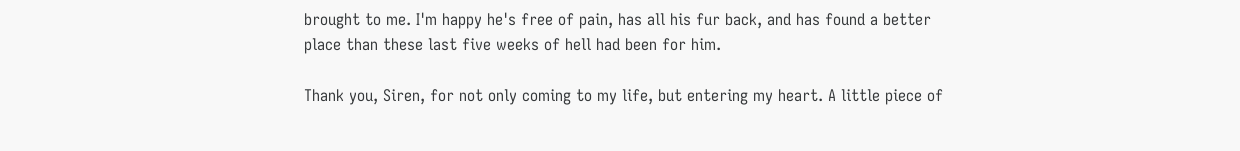brought to me. I'm happy he's free of pain, has all his fur back, and has found a better place than these last five weeks of hell had been for him.

Thank you, Siren, for not only coming to my life, but entering my heart. A little piece of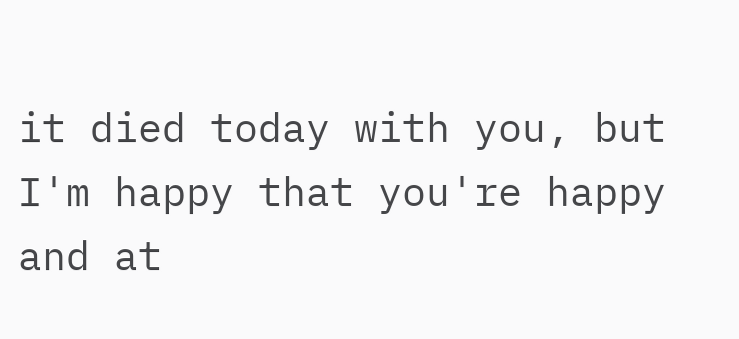it died today with you, but I'm happy that you're happy and at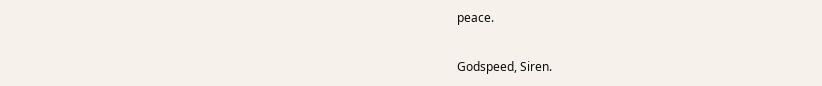peace.

Godspeed, Siren.